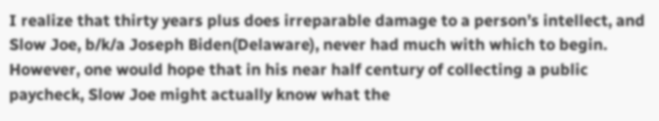I realize that thirty years plus does irreparable damage to a person’s intellect, and Slow Joe, b/k/a Joseph Biden(Delaware), never had much with which to begin. However, one would hope that in his near half century of collecting a public paycheck, Slow Joe might actually know what the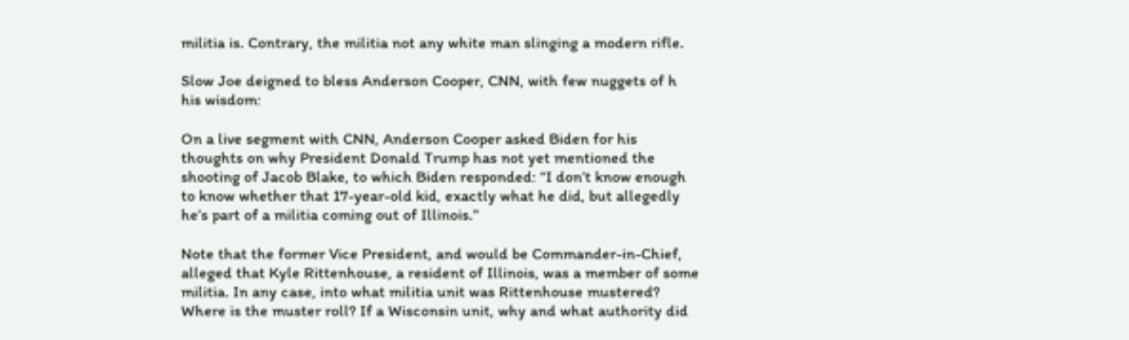militia is. Contrary, the militia not any white man slinging a modern rifle.

Slow Joe deigned to bless Anderson Cooper, CNN, with few nuggets of h his wisdom:

On a live segment with CNN, Anderson Cooper asked Biden for his thoughts on why President Donald Trump has not yet mentioned the shooting of Jacob Blake, to which Biden responded: “I don’t know enough to know whether that 17-year-old kid, exactly what he did, but allegedly he’s part of a militia coming out of Illinois.”

Note that the former Vice President, and would be Commander-in-Chief, alleged that Kyle Rittenhouse, a resident of Illinois, was a member of some militia. In any case, into what militia unit was Rittenhouse mustered? Where is the muster roll? If a Wisconsin unit, why and what authority did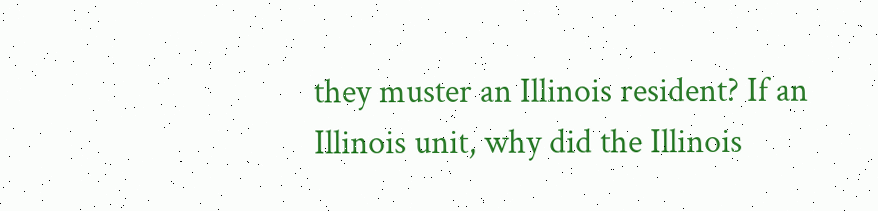they muster an Illinois resident? If an Illinois unit, why did the Illinois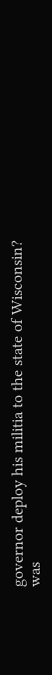governor deploy his militia to the state of Wisconsin?
was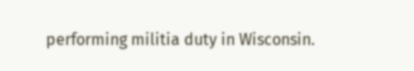performing militia duty in Wisconsin.